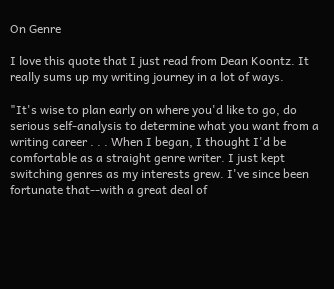On Genre

I love this quote that I just read from Dean Koontz. It really sums up my writing journey in a lot of ways.

"It's wise to plan early on where you'd like to go, do serious self-analysis to determine what you want from a writing career . . . When I began, I thought I'd be comfortable as a straight genre writer. I just kept switching genres as my interests grew. I've since been fortunate that--with a great deal of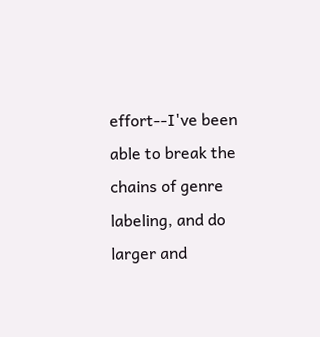effort--I've been able to break the chains of genre labeling, and do larger and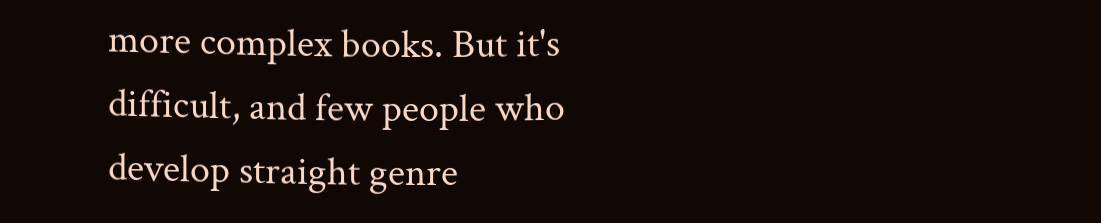more complex books. But it's difficult, and few people who develop straight genre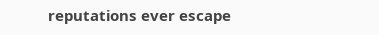reputations ever escape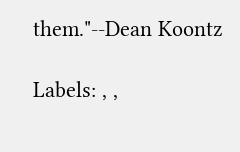them."--Dean Koontz

Labels: , ,